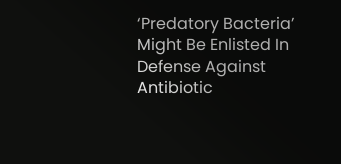‘Predatory Bacteria’ Might Be Enlisted In Defense Against Antibiotic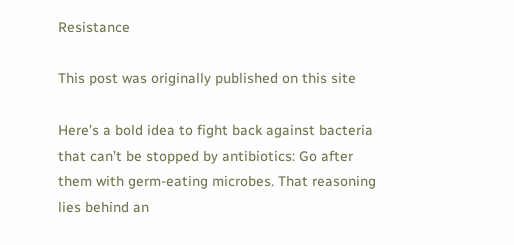Resistance

This post was originally published on this site

Here’s a bold idea to fight back against bacteria that can’t be stopped by antibiotics: Go after them with germ-eating microbes. That reasoning lies behind an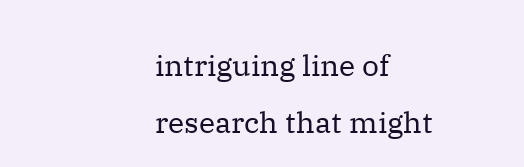intriguing line of research that might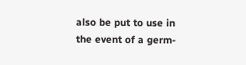also be put to use in the event of a germ-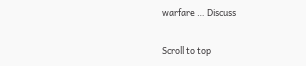warfare … Discuss

Scroll to top